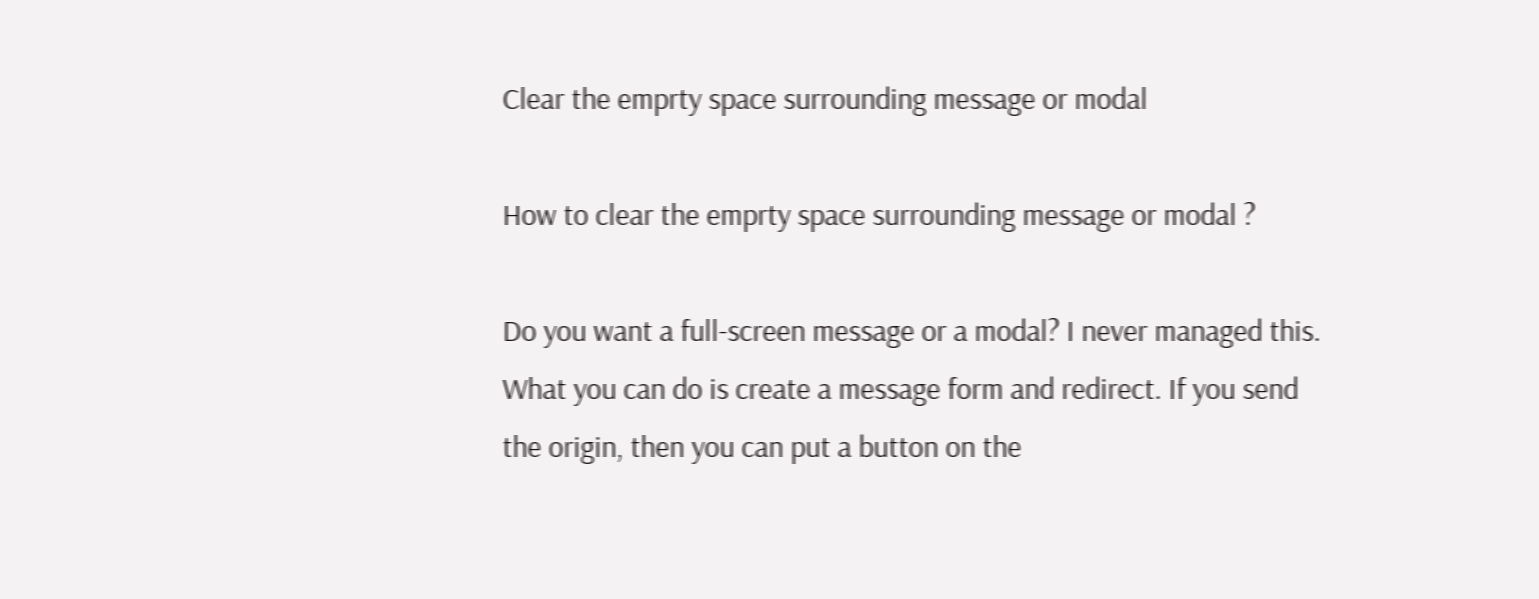Clear the emprty space surrounding message or modal

How to clear the emprty space surrounding message or modal ?

Do you want a full-screen message or a modal? I never managed this. What you can do is create a message form and redirect. If you send the origin, then you can put a button on the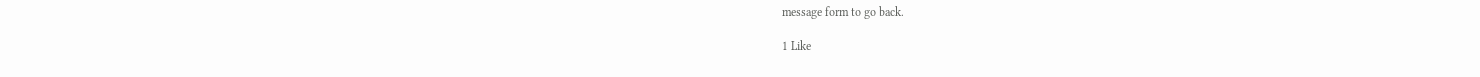message form to go back.

1 Like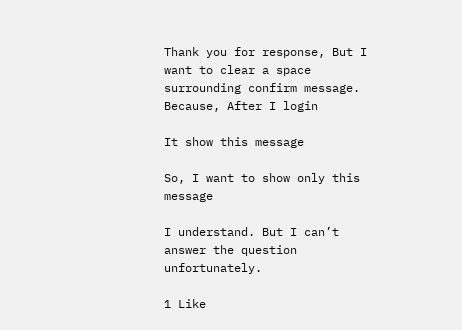Thank you for response, But I want to clear a space surrounding confirm message.
Because, After I login

It show this message

So, I want to show only this message

I understand. But I can’t answer the question unfortunately.

1 Like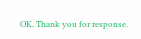OK, Thank you for response.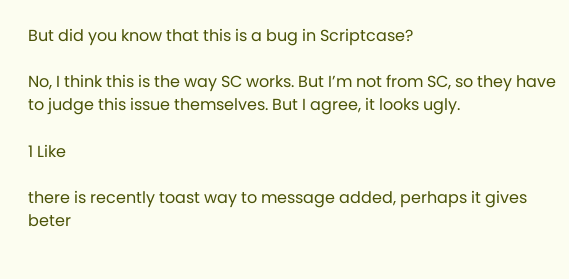But did you know that this is a bug in Scriptcase?

No, I think this is the way SC works. But I’m not from SC, so they have to judge this issue themselves. But I agree, it looks ugly.

1 Like

there is recently toast way to message added, perhaps it gives beter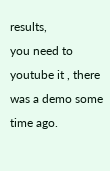results,
you need to youtube it , there was a demo some time ago.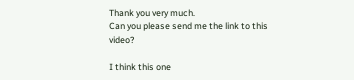Thank you very much.
Can you please send me the link to this video?

I think this one